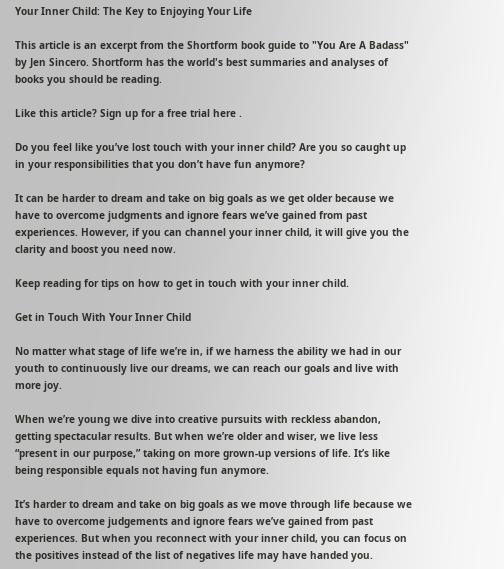Your Inner Child: The Key to Enjoying Your Life

This article is an excerpt from the Shortform book guide to "You Are A Badass" by Jen Sincero. Shortform has the world's best summaries and analyses of books you should be reading.

Like this article? Sign up for a free trial here .

Do you feel like you’ve lost touch with your inner child? Are you so caught up in your responsibilities that you don’t have fun anymore?

It can be harder to dream and take on big goals as we get older because we have to overcome judgments and ignore fears we’ve gained from past experiences. However, if you can channel your inner child, it will give you the clarity and boost you need now.

Keep reading for tips on how to get in touch with your inner child.

Get in Touch With Your Inner Child

No matter what stage of life we’re in, if we harness the ability we had in our youth to continuously live our dreams, we can reach our goals and live with more joy.

When we’re young we dive into creative pursuits with reckless abandon, getting spectacular results. But when we’re older and wiser, we live less “present in our purpose,” taking on more grown-up versions of life. It’s like being responsible equals not having fun anymore.

It’s harder to dream and take on big goals as we move through life because we have to overcome judgements and ignore fears we’ve gained from past experiences. But when you reconnect with your inner child, you can focus on the positives instead of the list of negatives life may have handed you.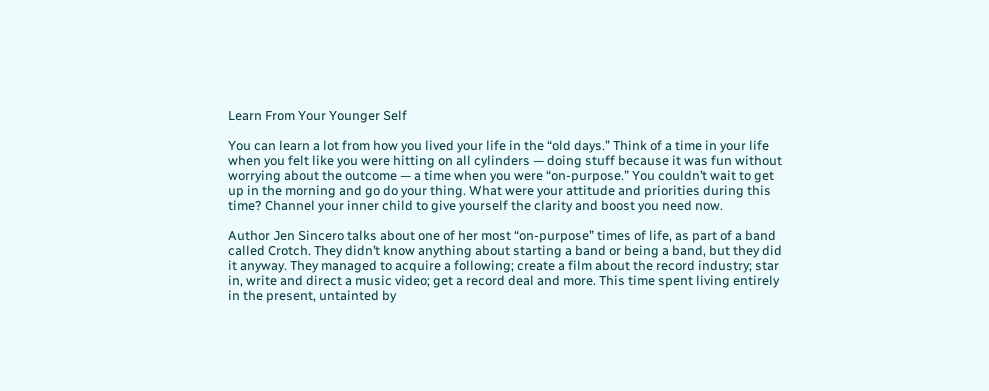Learn From Your Younger Self

You can learn a lot from how you lived your life in the “old days.” Think of a time in your life when you felt like you were hitting on all cylinders — doing stuff because it was fun without worrying about the outcome — a time when you were “on-purpose.” You couldn’t wait to get up in the morning and go do your thing. What were your attitude and priorities during this time? Channel your inner child to give yourself the clarity and boost you need now.

Author Jen Sincero talks about one of her most “on-purpose” times of life, as part of a band called Crotch. They didn’t know anything about starting a band or being a band, but they did it anyway. They managed to acquire a following; create a film about the record industry; star in, write and direct a music video; get a record deal and more. This time spent living entirely in the present, untainted by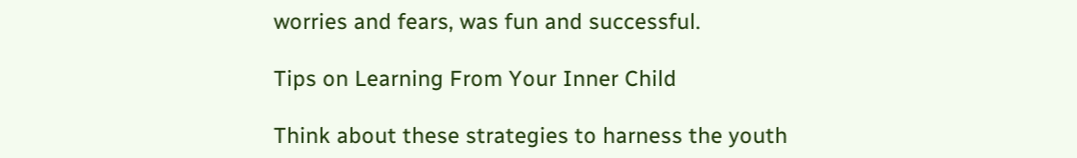worries and fears, was fun and successful.

Tips on Learning From Your Inner Child

Think about these strategies to harness the youth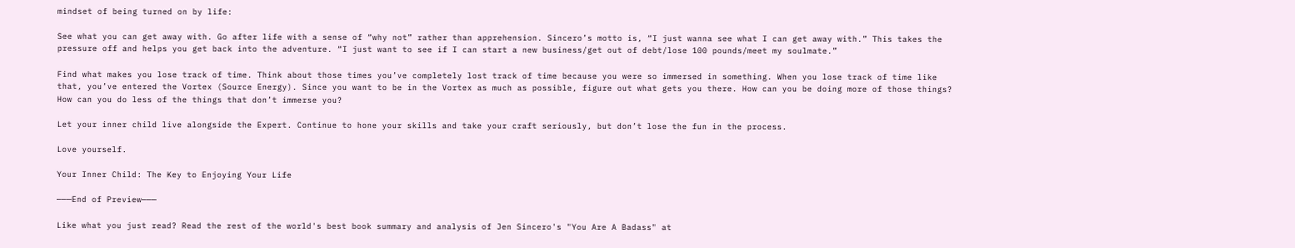mindset of being turned on by life:

See what you can get away with. Go after life with a sense of “why not” rather than apprehension. Sincero’s motto is, “I just wanna see what I can get away with.” This takes the pressure off and helps you get back into the adventure. “I just want to see if I can start a new business/get out of debt/lose 100 pounds/meet my soulmate.”

Find what makes you lose track of time. Think about those times you’ve completely lost track of time because you were so immersed in something. When you lose track of time like that, you’ve entered the Vortex (Source Energy). Since you want to be in the Vortex as much as possible, figure out what gets you there. How can you be doing more of those things? How can you do less of the things that don’t immerse you?

Let your inner child live alongside the Expert. Continue to hone your skills and take your craft seriously, but don’t lose the fun in the process.

Love yourself.

Your Inner Child: The Key to Enjoying Your Life

———End of Preview———

Like what you just read? Read the rest of the world's best book summary and analysis of Jen Sincero's "You Are A Badass" at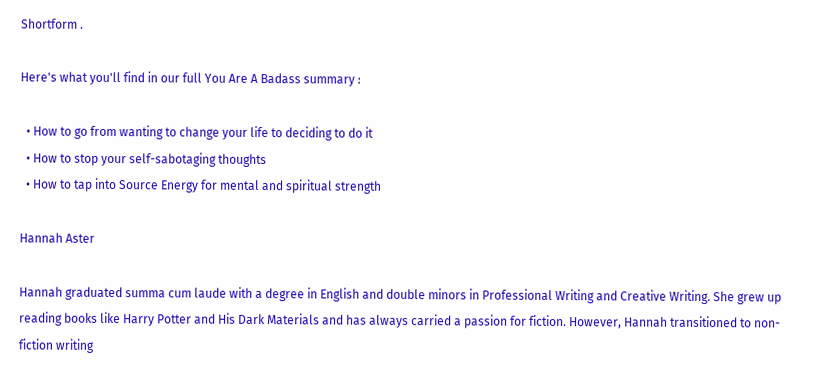Shortform .

Here's what you'll find in our full You Are A Badass summary :

  • How to go from wanting to change your life to deciding to do it
  • How to stop your self-sabotaging thoughts
  • How to tap into Source Energy for mental and spiritual strength

Hannah Aster

Hannah graduated summa cum laude with a degree in English and double minors in Professional Writing and Creative Writing. She grew up reading books like Harry Potter and His Dark Materials and has always carried a passion for fiction. However, Hannah transitioned to non-fiction writing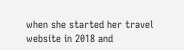when she started her travel website in 2018 and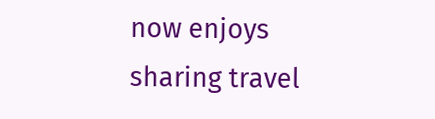now enjoys sharing travel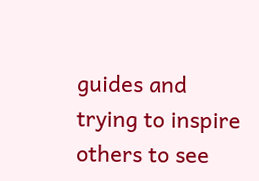guides and trying to inspire others to see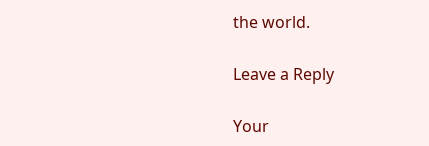the world.

Leave a Reply

Your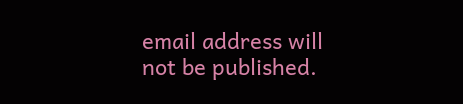email address will not be published.